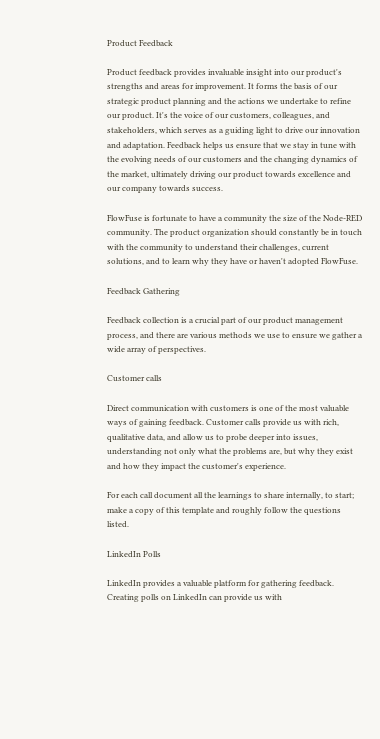Product Feedback

Product feedback provides invaluable insight into our product's strengths and areas for improvement. It forms the basis of our strategic product planning and the actions we undertake to refine our product. It's the voice of our customers, colleagues, and stakeholders, which serves as a guiding light to drive our innovation and adaptation. Feedback helps us ensure that we stay in tune with the evolving needs of our customers and the changing dynamics of the market, ultimately driving our product towards excellence and our company towards success.

FlowFuse is fortunate to have a community the size of the Node-RED community. The product organization should constantly be in touch with the community to understand their challenges, current solutions, and to learn why they have or haven't adopted FlowFuse.

Feedback Gathering

Feedback collection is a crucial part of our product management process, and there are various methods we use to ensure we gather a wide array of perspectives.

Customer calls

Direct communication with customers is one of the most valuable ways of gaining feedback. Customer calls provide us with rich, qualitative data, and allow us to probe deeper into issues, understanding not only what the problems are, but why they exist and how they impact the customer's experience.

For each call document all the learnings to share internally, to start; make a copy of this template and roughly follow the questions listed.

LinkedIn Polls

LinkedIn provides a valuable platform for gathering feedback. Creating polls on LinkedIn can provide us with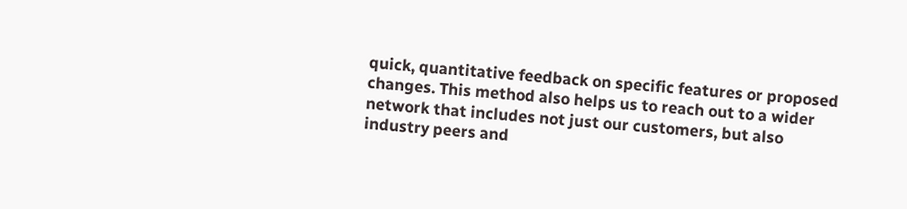quick, quantitative feedback on specific features or proposed changes. This method also helps us to reach out to a wider network that includes not just our customers, but also industry peers and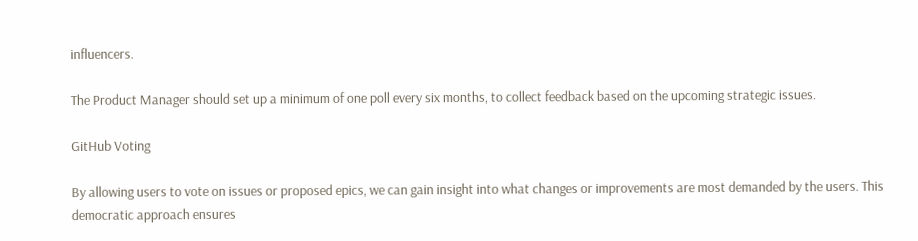influencers.

The Product Manager should set up a minimum of one poll every six months, to collect feedback based on the upcoming strategic issues.

GitHub Voting

By allowing users to vote on issues or proposed epics, we can gain insight into what changes or improvements are most demanded by the users. This democratic approach ensures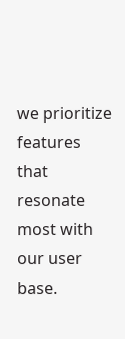we prioritize features that resonate most with our user base.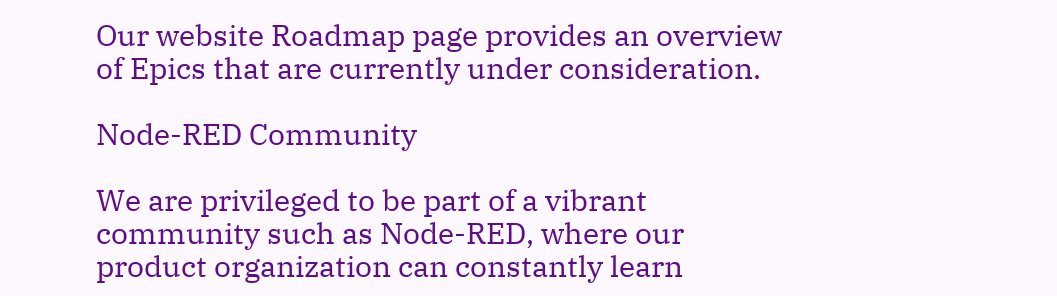Our website Roadmap page provides an overview of Epics that are currently under consideration.

Node-RED Community

We are privileged to be part of a vibrant community such as Node-RED, where our product organization can constantly learn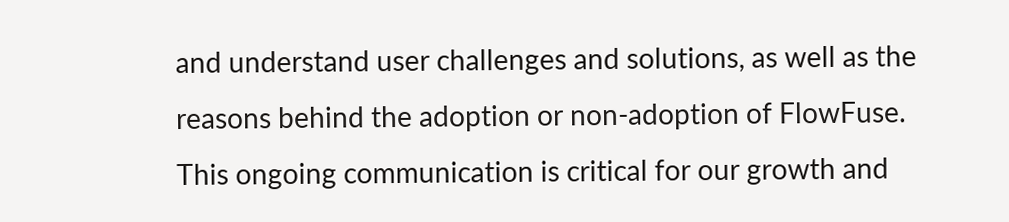and understand user challenges and solutions, as well as the reasons behind the adoption or non-adoption of FlowFuse. This ongoing communication is critical for our growth and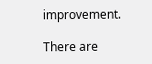improvement.

There are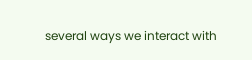several ways we interact with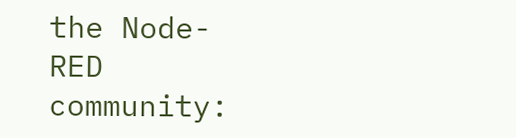the Node-RED community: